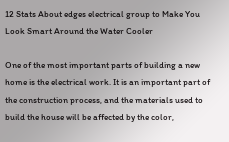12 Stats About edges electrical group to Make You Look Smart Around the Water Cooler

One of the most important parts of building a new home is the electrical work. It is an important part of the construction process, and the materials used to build the house will be affected by the color,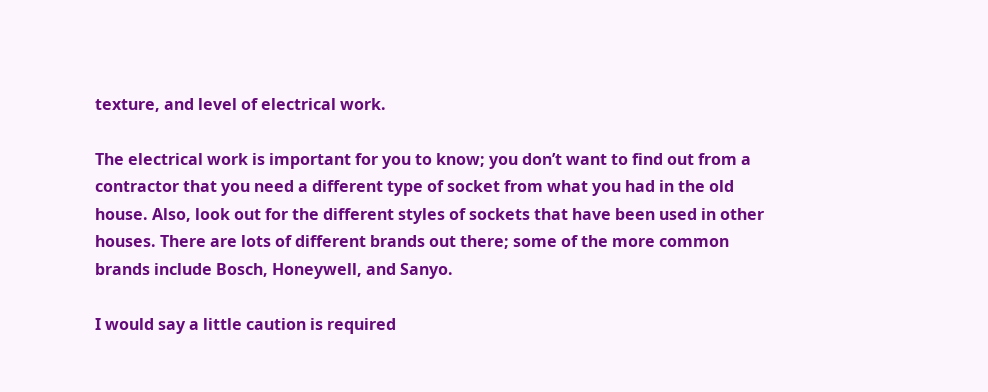texture, and level of electrical work.

The electrical work is important for you to know; you don’t want to find out from a contractor that you need a different type of socket from what you had in the old house. Also, look out for the different styles of sockets that have been used in other houses. There are lots of different brands out there; some of the more common brands include Bosch, Honeywell, and Sanyo.

I would say a little caution is required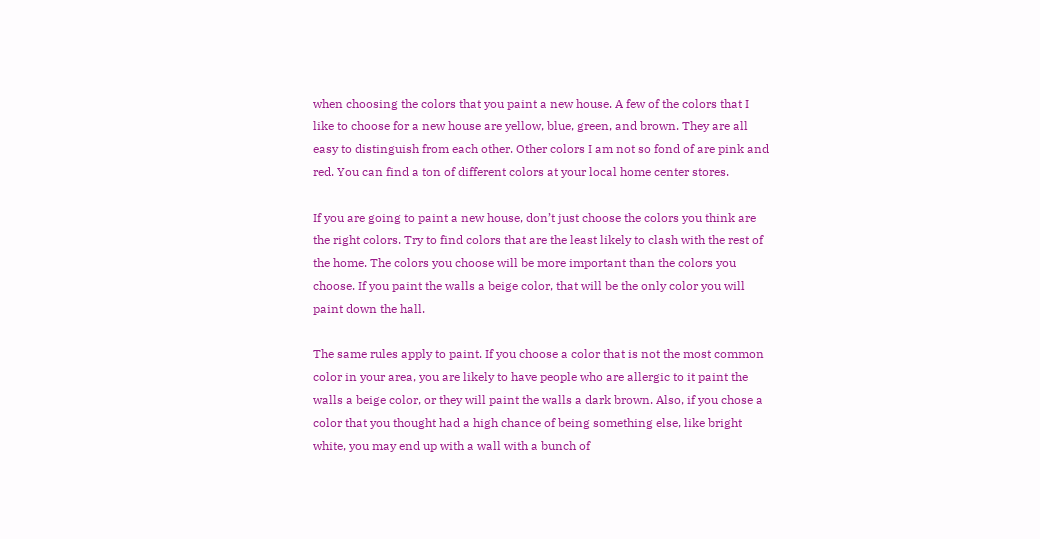when choosing the colors that you paint a new house. A few of the colors that I like to choose for a new house are yellow, blue, green, and brown. They are all easy to distinguish from each other. Other colors I am not so fond of are pink and red. You can find a ton of different colors at your local home center stores.

If you are going to paint a new house, don’t just choose the colors you think are the right colors. Try to find colors that are the least likely to clash with the rest of the home. The colors you choose will be more important than the colors you choose. If you paint the walls a beige color, that will be the only color you will paint down the hall.

The same rules apply to paint. If you choose a color that is not the most common color in your area, you are likely to have people who are allergic to it paint the walls a beige color, or they will paint the walls a dark brown. Also, if you chose a color that you thought had a high chance of being something else, like bright white, you may end up with a wall with a bunch of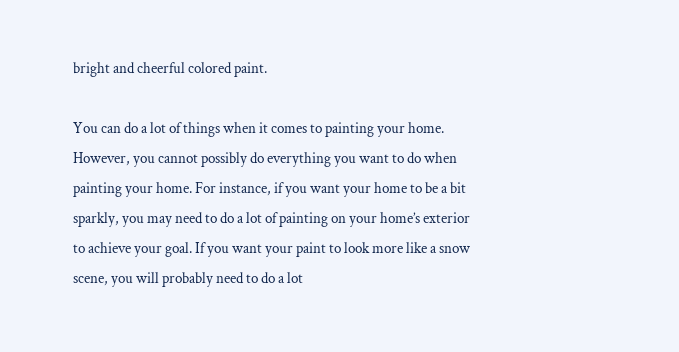bright and cheerful colored paint.

You can do a lot of things when it comes to painting your home. However, you cannot possibly do everything you want to do when painting your home. For instance, if you want your home to be a bit sparkly, you may need to do a lot of painting on your home’s exterior to achieve your goal. If you want your paint to look more like a snow scene, you will probably need to do a lot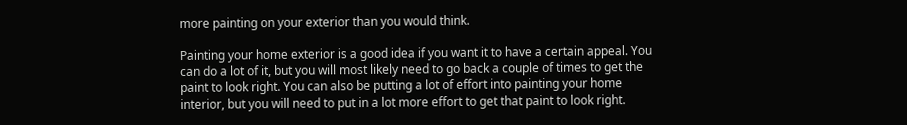more painting on your exterior than you would think.

Painting your home exterior is a good idea if you want it to have a certain appeal. You can do a lot of it, but you will most likely need to go back a couple of times to get the paint to look right. You can also be putting a lot of effort into painting your home interior, but you will need to put in a lot more effort to get that paint to look right.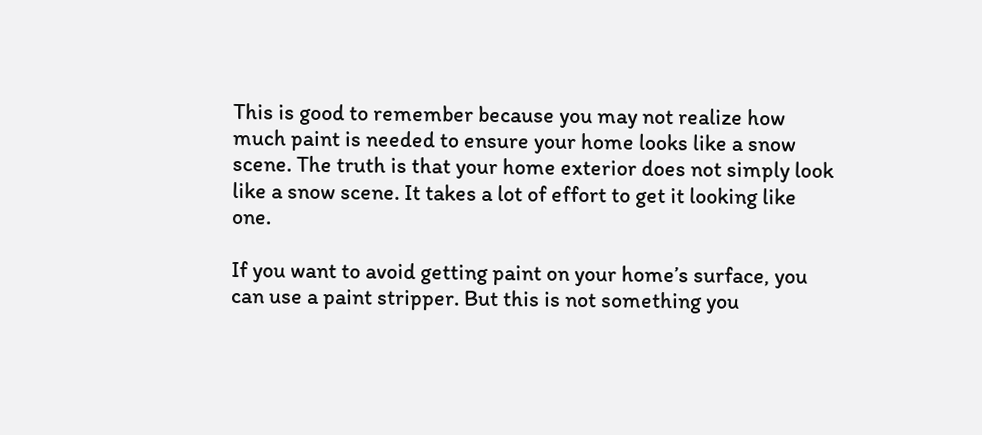This is good to remember because you may not realize how much paint is needed to ensure your home looks like a snow scene. The truth is that your home exterior does not simply look like a snow scene. It takes a lot of effort to get it looking like one.

If you want to avoid getting paint on your home’s surface, you can use a paint stripper. But this is not something you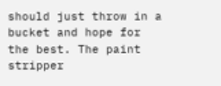should just throw in a bucket and hope for the best. The paint stripper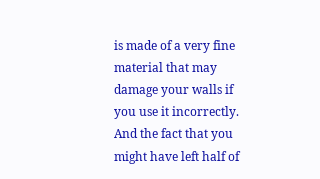is made of a very fine material that may damage your walls if you use it incorrectly. And the fact that you might have left half of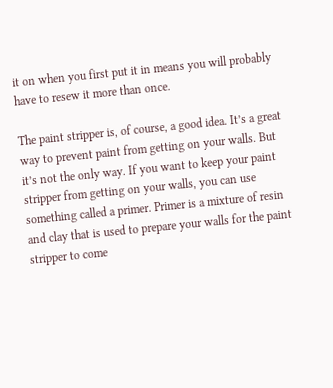it on when you first put it in means you will probably have to resew it more than once.

The paint stripper is, of course, a good idea. It’s a great way to prevent paint from getting on your walls. But it’s not the only way. If you want to keep your paint stripper from getting on your walls, you can use something called a primer. Primer is a mixture of resin and clay that is used to prepare your walls for the paint stripper to come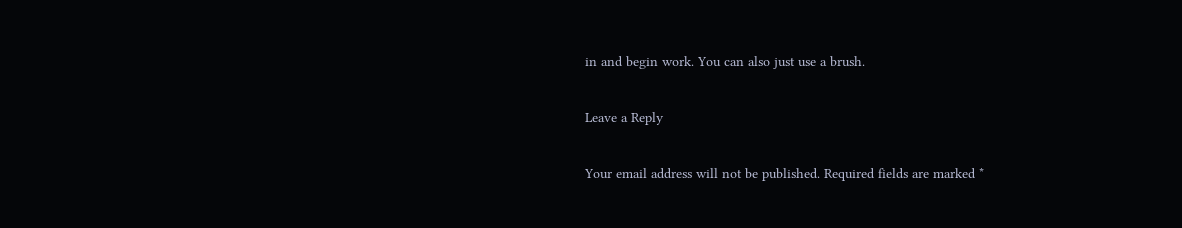in and begin work. You can also just use a brush.

Leave a Reply

Your email address will not be published. Required fields are marked *